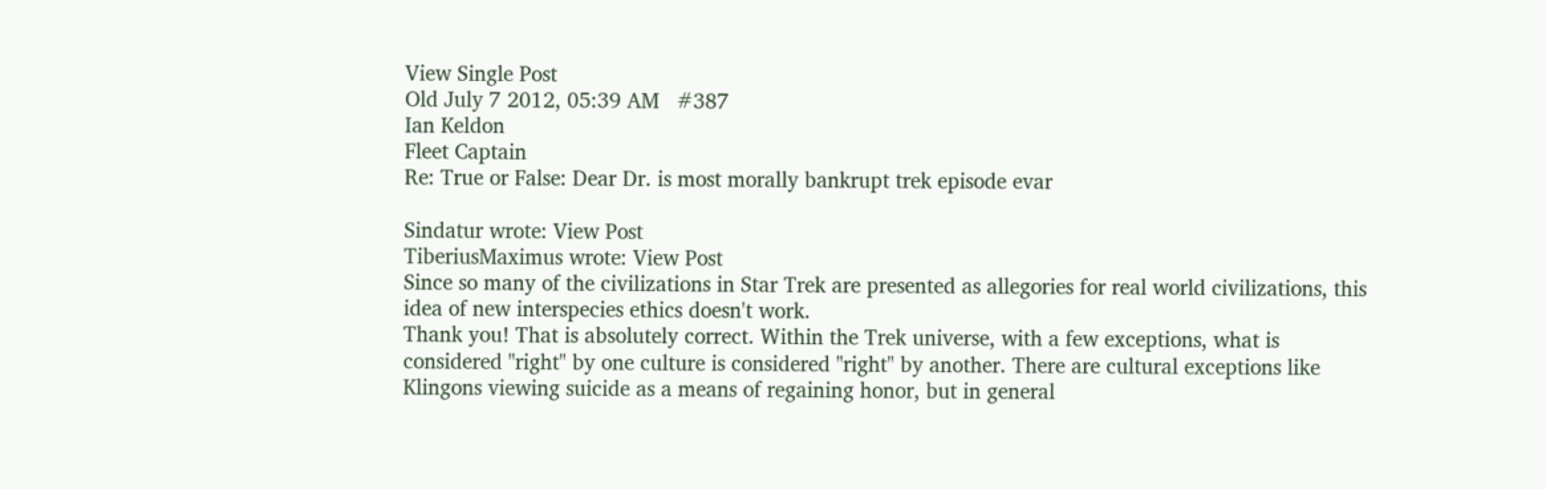View Single Post
Old July 7 2012, 05:39 AM   #387
Ian Keldon
Fleet Captain
Re: True or False: Dear Dr. is most morally bankrupt trek episode evar

Sindatur wrote: View Post
TiberiusMaximus wrote: View Post
Since so many of the civilizations in Star Trek are presented as allegories for real world civilizations, this idea of new interspecies ethics doesn't work.
Thank you! That is absolutely correct. Within the Trek universe, with a few exceptions, what is considered "right" by one culture is considered "right" by another. There are cultural exceptions like Klingons viewing suicide as a means of regaining honor, but in general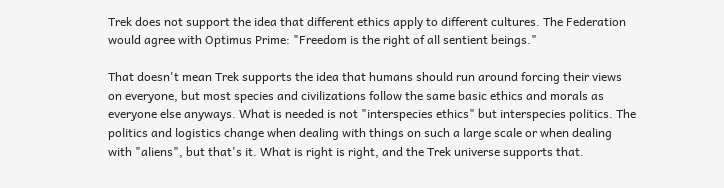Trek does not support the idea that different ethics apply to different cultures. The Federation would agree with Optimus Prime: "Freedom is the right of all sentient beings."

That doesn't mean Trek supports the idea that humans should run around forcing their views on everyone, but most species and civilizations follow the same basic ethics and morals as everyone else anyways. What is needed is not "interspecies ethics" but interspecies politics. The politics and logistics change when dealing with things on such a large scale or when dealing with "aliens", but that's it. What is right is right, and the Trek universe supports that.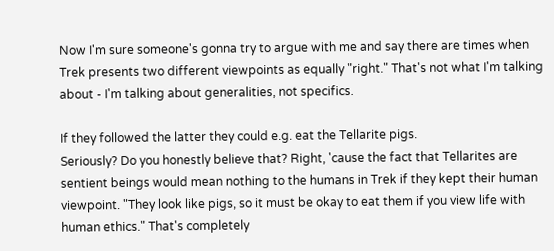Now I'm sure someone's gonna try to argue with me and say there are times when Trek presents two different viewpoints as equally "right." That's not what I'm talking about - I'm talking about generalities, not specifics.

If they followed the latter they could e.g. eat the Tellarite pigs.
Seriously? Do you honestly believe that? Right, 'cause the fact that Tellarites are sentient beings would mean nothing to the humans in Trek if they kept their human viewpoint. "They look like pigs, so it must be okay to eat them if you view life with human ethics." That's completely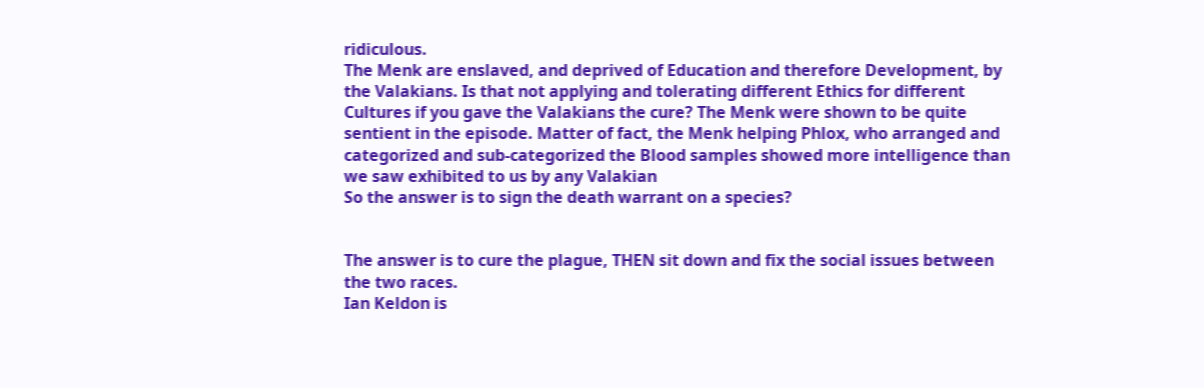ridiculous.
The Menk are enslaved, and deprived of Education and therefore Development, by the Valakians. Is that not applying and tolerating different Ethics for different Cultures if you gave the Valakians the cure? The Menk were shown to be quite sentient in the episode. Matter of fact, the Menk helping Phlox, who arranged and categorized and sub-categorized the Blood samples showed more intelligence than we saw exhibited to us by any Valakian
So the answer is to sign the death warrant on a species?


The answer is to cure the plague, THEN sit down and fix the social issues between the two races.
Ian Keldon is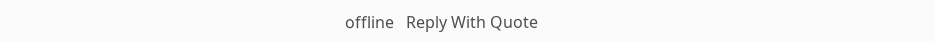offline   Reply With Quote